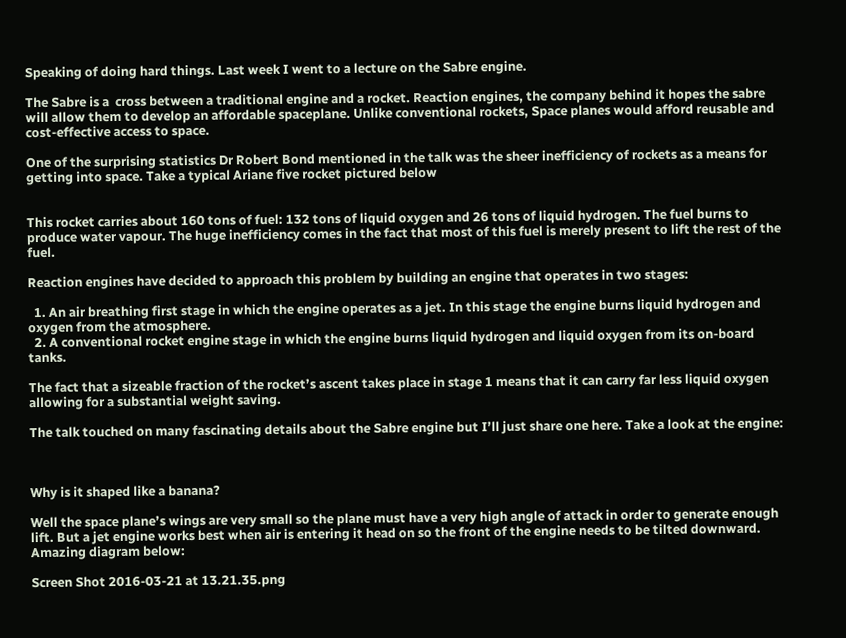Speaking of doing hard things. Last week I went to a lecture on the Sabre engine.

The Sabre is a  cross between a traditional engine and a rocket. Reaction engines, the company behind it hopes the sabre will allow them to develop an affordable spaceplane. Unlike conventional rockets, Space planes would afford reusable and cost-effective access to space.

One of the surprising statistics Dr Robert Bond mentioned in the talk was the sheer inefficiency of rockets as a means for getting into space. Take a typical Ariane five rocket pictured below


This rocket carries about 160 tons of fuel: 132 tons of liquid oxygen and 26 tons of liquid hydrogen. The fuel burns to produce water vapour. The huge inefficiency comes in the fact that most of this fuel is merely present to lift the rest of the fuel.

Reaction engines have decided to approach this problem by building an engine that operates in two stages:

  1. An air breathing first stage in which the engine operates as a jet. In this stage the engine burns liquid hydrogen and oxygen from the atmosphere.
  2. A conventional rocket engine stage in which the engine burns liquid hydrogen and liquid oxygen from its on-board tanks.

The fact that a sizeable fraction of the rocket’s ascent takes place in stage 1 means that it can carry far less liquid oxygen allowing for a substantial weight saving.

The talk touched on many fascinating details about the Sabre engine but I’ll just share one here. Take a look at the engine:



Why is it shaped like a banana?

Well the space plane’s wings are very small so the plane must have a very high angle of attack in order to generate enough lift. But a jet engine works best when air is entering it head on so the front of the engine needs to be tilted downward. Amazing diagram below:

Screen Shot 2016-03-21 at 13.21.35.png